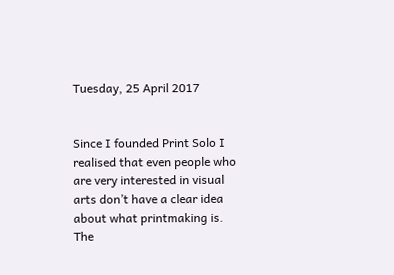Tuesday, 25 April 2017


Since I founded Print Solo I realised that even people who are very interested in visual arts don’t have a clear idea about what printmaking is. The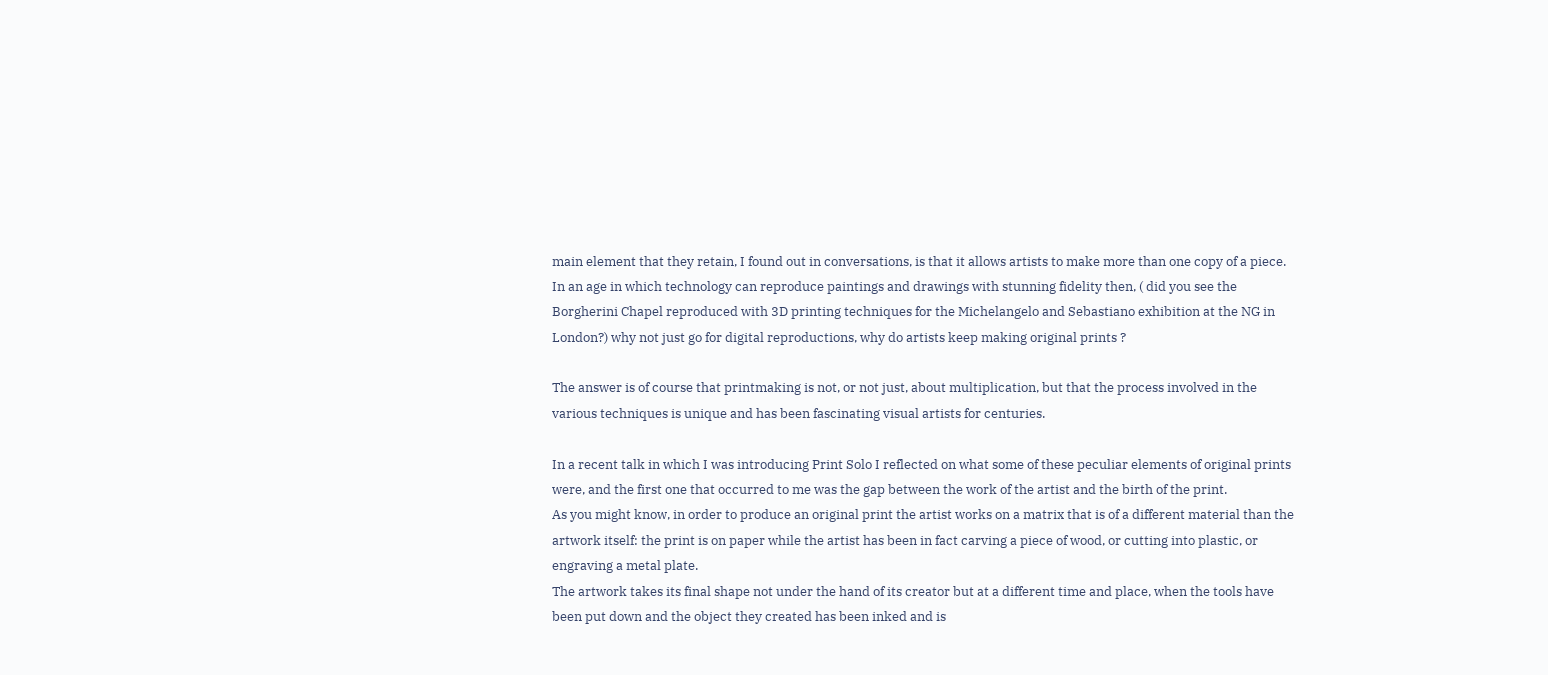main element that they retain, I found out in conversations, is that it allows artists to make more than one copy of a piece. In an age in which technology can reproduce paintings and drawings with stunning fidelity then, ( did you see the Borgherini Chapel reproduced with 3D printing techniques for the Michelangelo and Sebastiano exhibition at the NG in London?) why not just go for digital reproductions, why do artists keep making original prints ?

The answer is of course that printmaking is not, or not just, about multiplication, but that the process involved in the various techniques is unique and has been fascinating visual artists for centuries.

In a recent talk in which I was introducing Print Solo I reflected on what some of these peculiar elements of original prints were, and the first one that occurred to me was the gap between the work of the artist and the birth of the print.
As you might know, in order to produce an original print the artist works on a matrix that is of a different material than the artwork itself: the print is on paper while the artist has been in fact carving a piece of wood, or cutting into plastic, or engraving a metal plate.
The artwork takes its final shape not under the hand of its creator but at a different time and place, when the tools have been put down and the object they created has been inked and is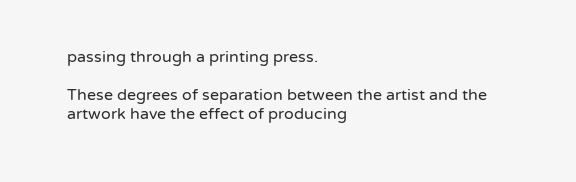passing through a printing press.

These degrees of separation between the artist and the artwork have the effect of producing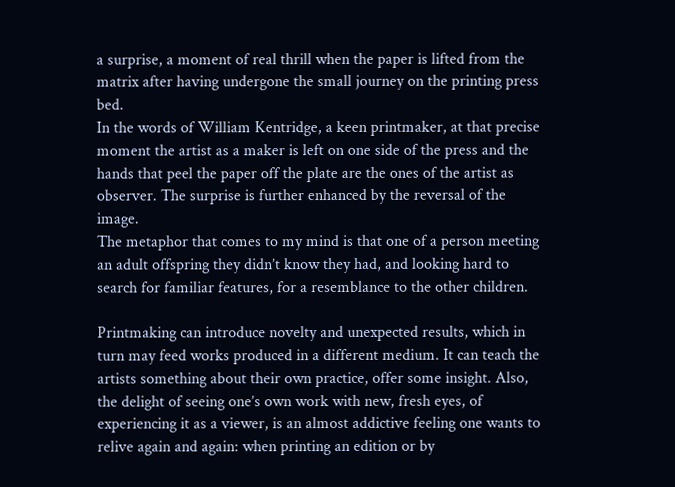a surprise, a moment of real thrill when the paper is lifted from the matrix after having undergone the small journey on the printing press bed.
In the words of William Kentridge, a keen printmaker, at that precise moment the artist as a maker is left on one side of the press and the hands that peel the paper off the plate are the ones of the artist as observer. The surprise is further enhanced by the reversal of the image.
The metaphor that comes to my mind is that one of a person meeting an adult offspring they didn’t know they had, and looking hard to search for familiar features, for a resemblance to the other children.

Printmaking can introduce novelty and unexpected results, which in turn may feed works produced in a different medium. It can teach the artists something about their own practice, offer some insight. Also, the delight of seeing one’s own work with new, fresh eyes, of experiencing it as a viewer, is an almost addictive feeling one wants to relive again and again: when printing an edition or by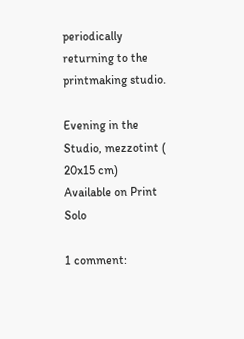periodically returning to the printmaking studio.

Evening in the Studio, mezzotint ( 20x15 cm)
Available on Print Solo

1 comment: